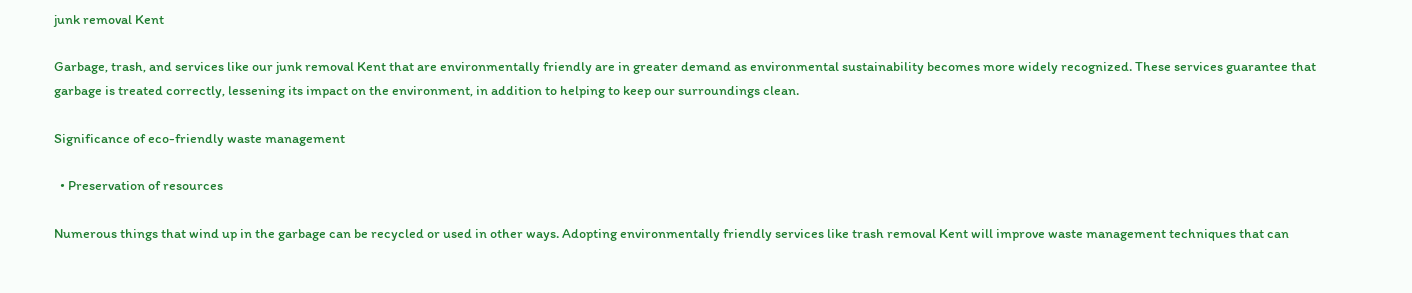junk removal Kent

Garbage, trash, and services like our junk removal Kent that are environmentally friendly are in greater demand as environmental sustainability becomes more widely recognized. These services guarantee that garbage is treated correctly, lessening its impact on the environment, in addition to helping to keep our surroundings clean.

Significance of eco-friendly waste management

  • Preservation of resources

Numerous things that wind up in the garbage can be recycled or used in other ways. Adopting environmentally friendly services like trash removal Kent will improve waste management techniques that can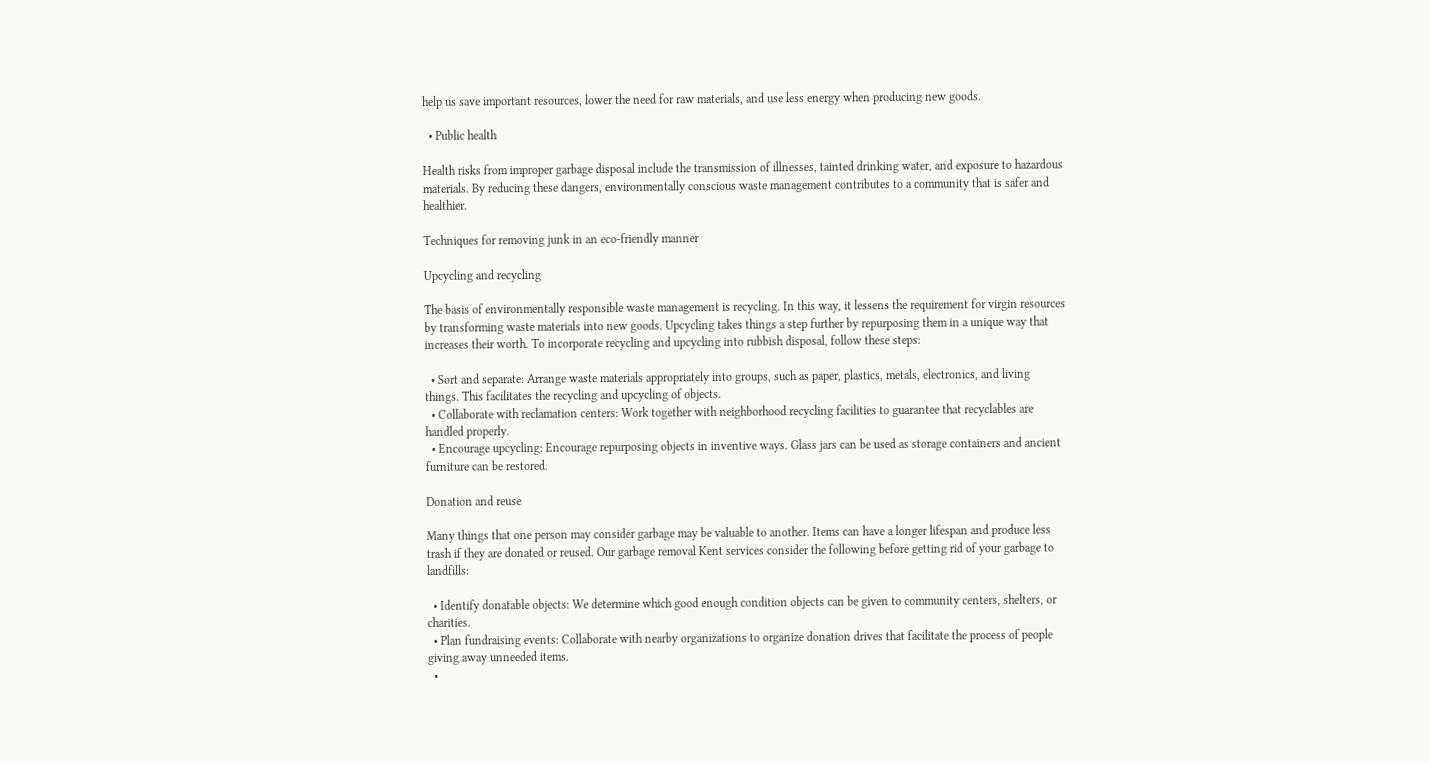help us save important resources, lower the need for raw materials, and use less energy when producing new goods.

  • Public health

Health risks from improper garbage disposal include the transmission of illnesses, tainted drinking water, and exposure to hazardous materials. By reducing these dangers, environmentally conscious waste management contributes to a community that is safer and healthier.

Techniques for removing junk in an eco-friendly manner

Upcycling and recycling

The basis of environmentally responsible waste management is recycling. In this way, it lessens the requirement for virgin resources by transforming waste materials into new goods. Upcycling takes things a step further by repurposing them in a unique way that increases their worth. To incorporate recycling and upcycling into rubbish disposal, follow these steps:

  • Sort and separate: Arrange waste materials appropriately into groups, such as paper, plastics, metals, electronics, and living things. This facilitates the recycling and upcycling of objects.
  • Collaborate with reclamation centers: Work together with neighborhood recycling facilities to guarantee that recyclables are handled properly.
  • Encourage upcycling: Encourage repurposing objects in inventive ways. Glass jars can be used as storage containers and ancient furniture can be restored.

Donation and reuse

Many things that one person may consider garbage may be valuable to another. Items can have a longer lifespan and produce less trash if they are donated or reused. Our garbage removal Kent services consider the following before getting rid of your garbage to landfills:

  • Identify donatable objects: We determine which good enough condition objects can be given to community centers, shelters, or charities.
  • Plan fundraising events: Collaborate with nearby organizations to organize donation drives that facilitate the process of people giving away unneeded items.
  •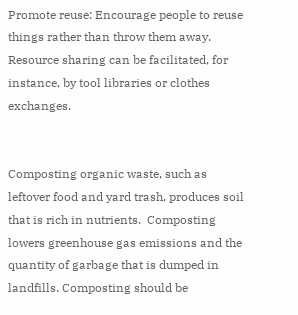Promote reuse: Encourage people to reuse things rather than throw them away. Resource sharing can be facilitated, for instance, by tool libraries or clothes exchanges.


Composting organic waste, such as leftover food and yard trash, produces soil that is rich in nutrients.  Composting lowers greenhouse gas emissions and the quantity of garbage that is dumped in landfills. Composting should be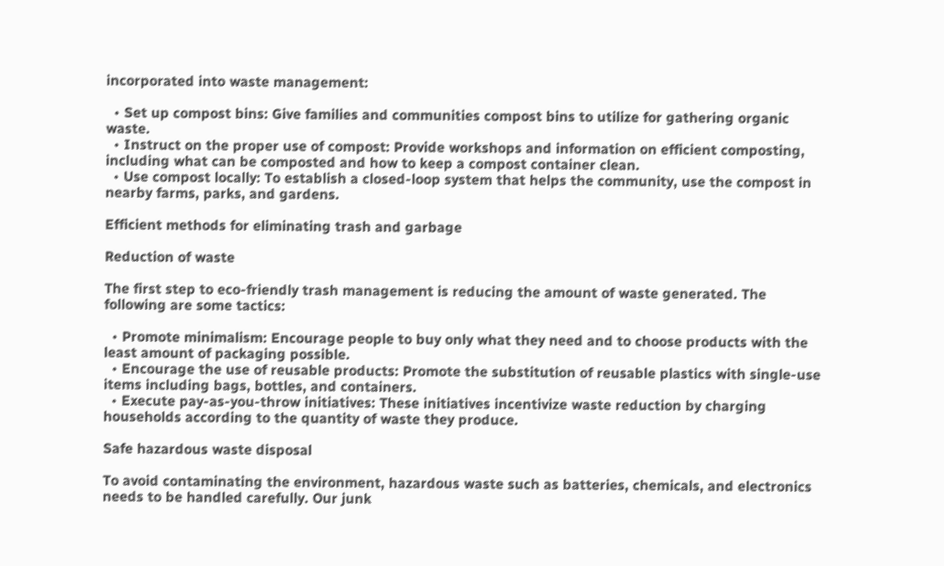incorporated into waste management:

  • Set up compost bins: Give families and communities compost bins to utilize for gathering organic waste.
  • Instruct on the proper use of compost: Provide workshops and information on efficient composting, including what can be composted and how to keep a compost container clean.
  • Use compost locally: To establish a closed-loop system that helps the community, use the compost in nearby farms, parks, and gardens.

Efficient methods for eliminating trash and garbage

Reduction of waste

The first step to eco-friendly trash management is reducing the amount of waste generated. The following are some tactics:

  • Promote minimalism: Encourage people to buy only what they need and to choose products with the least amount of packaging possible.
  • Encourage the use of reusable products: Promote the substitution of reusable plastics with single-use items including bags, bottles, and containers.
  • Execute pay-as-you-throw initiatives: These initiatives incentivize waste reduction by charging households according to the quantity of waste they produce.

Safe hazardous waste disposal

To avoid contaminating the environment, hazardous waste such as batteries, chemicals, and electronics needs to be handled carefully. Our junk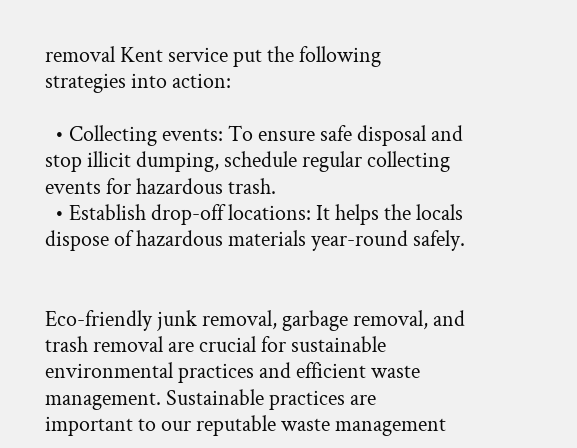removal Kent service put the following strategies into action:

  • Collecting events: To ensure safe disposal and stop illicit dumping, schedule regular collecting events for hazardous trash.
  • Establish drop-off locations: It helps the locals dispose of hazardous materials year-round safely.


Eco-friendly junk removal, garbage removal, and trash removal are crucial for sustainable environmental practices and efficient waste management. Sustainable practices are important to our reputable waste management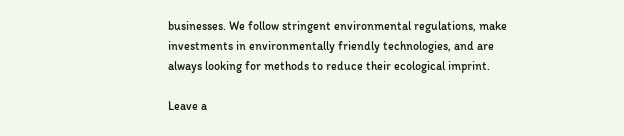businesses. We follow stringent environmental regulations, make investments in environmentally friendly technologies, and are always looking for methods to reduce their ecological imprint.

Leave a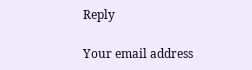Reply

Your email address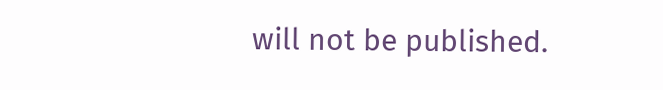will not be published.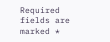Required fields are marked *